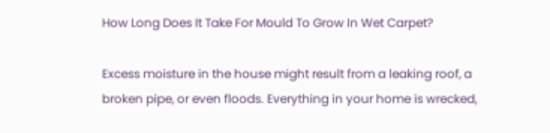How Long Does It Take For Mould To Grow In Wet Carpet?

Excess moisture in the house might result from a leaking roof, a broken pipe, or even floods. Everything in your home is wrecked,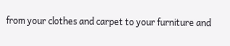from your clothes and carpet to your furniture and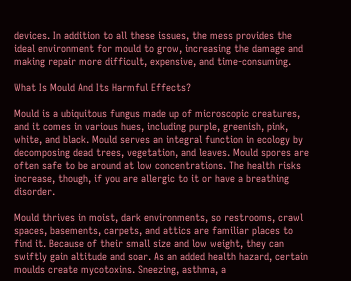devices. In addition to all these issues, the mess provides the ideal environment for mould to grow, increasing the damage and making repair more difficult, expensive, and time-consuming.

What Is Mould And Its Harmful Effects?

Mould is a ubiquitous fungus made up of microscopic creatures, and it comes in various hues, including purple, greenish, pink, white, and black. Mould serves an integral function in ecology by decomposing dead trees, vegetation, and leaves. Mould spores are often safe to be around at low concentrations. The health risks increase, though, if you are allergic to it or have a breathing disorder.

Mould thrives in moist, dark environments, so restrooms, crawl spaces, basements, carpets, and attics are familiar places to find it. Because of their small size and low weight, they can swiftly gain altitude and soar. As an added health hazard, certain moulds create mycotoxins. Sneezing, asthma, a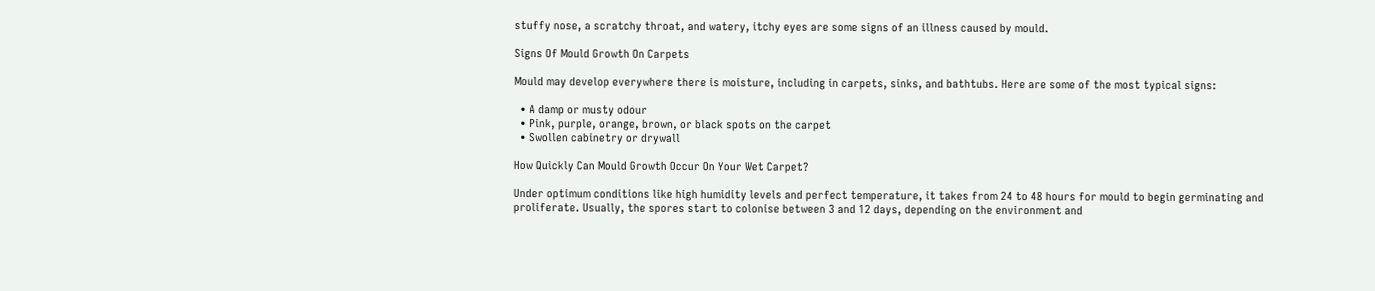stuffy nose, a scratchy throat, and watery, itchy eyes are some signs of an illness caused by mould.

Signs Of Mould Growth On Carpets

Mould may develop everywhere there is moisture, including in carpets, sinks, and bathtubs. Here are some of the most typical signs:

  • A damp or musty odour
  • Pink, purple, orange, brown, or black spots on the carpet
  • Swollen cabinetry or drywall

How Quickly Can Mould Growth Occur On Your Wet Carpet?

Under optimum conditions like high humidity levels and perfect temperature, it takes from 24 to 48 hours for mould to begin germinating and proliferate. Usually, the spores start to colonise between 3 and 12 days, depending on the environment and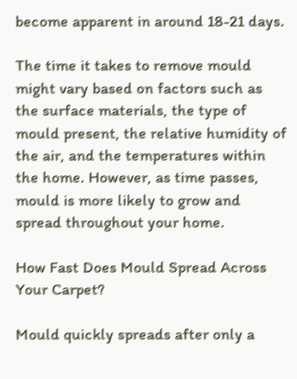become apparent in around 18-21 days.

The time it takes to remove mould might vary based on factors such as the surface materials, the type of mould present, the relative humidity of the air, and the temperatures within the home. However, as time passes, mould is more likely to grow and spread throughout your home.

How Fast Does Mould Spread Across Your Carpet?

Mould quickly spreads after only a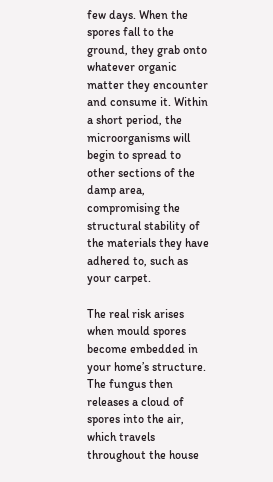few days. When the spores fall to the ground, they grab onto whatever organic matter they encounter and consume it. Within a short period, the microorganisms will begin to spread to other sections of the damp area, compromising the structural stability of the materials they have adhered to, such as your carpet.

The real risk arises when mould spores become embedded in your home’s structure. The fungus then releases a cloud of spores into the air, which travels throughout the house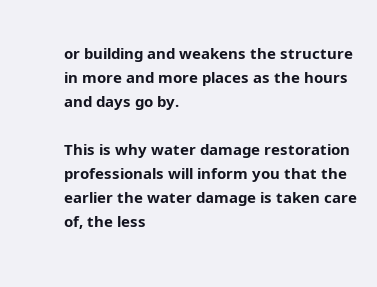or building and weakens the structure in more and more places as the hours and days go by.

This is why water damage restoration professionals will inform you that the earlier the water damage is taken care of, the less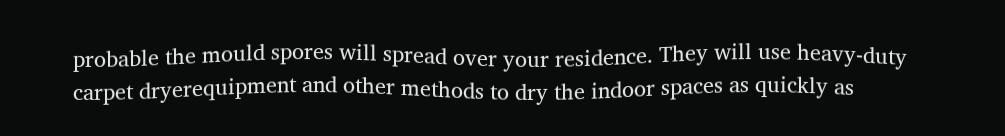probable the mould spores will spread over your residence. They will use heavy-duty carpet dryerequipment and other methods to dry the indoor spaces as quickly as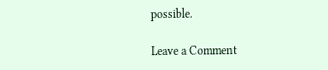possible.

Leave a Comment